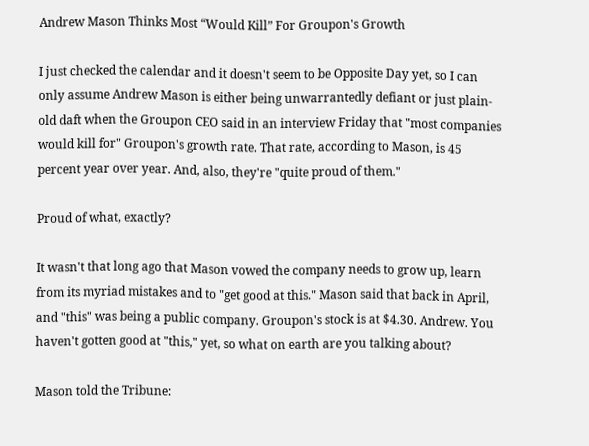Andrew Mason Thinks Most “Would Kill” For Groupon's Growth

I just checked the calendar and it doesn't seem to be Opposite Day yet, so I can only assume Andrew Mason is either being unwarrantedly defiant or just plain-old daft when the Groupon CEO said in an interview Friday that "most companies would kill for" Groupon's growth rate. That rate, according to Mason, is 45 percent year over year. And, also, they're "quite proud of them."

Proud of what, exactly?

It wasn't that long ago that Mason vowed the company needs to grow up, learn from its myriad mistakes and to "get good at this." Mason said that back in April, and "this" was being a public company. Groupon's stock is at $4.30. Andrew. You haven't gotten good at "this," yet, so what on earth are you talking about?

Mason told the Tribune: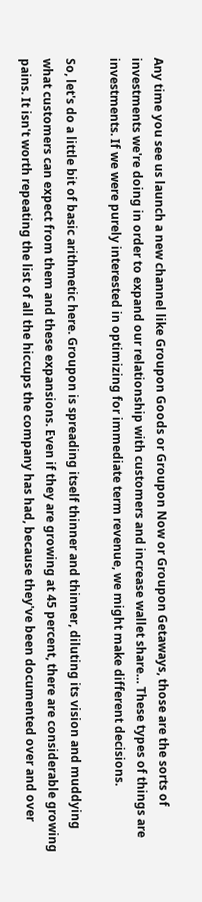Any time you see us launch a new channel like Groupon Goods or Groupon Now or Groupon Getaways, those are the sorts of investments we're doing in order to expand our relationship with customers and increase wallet share… These types of things are investments. If we were purely interested in optimizing for immediate term revenue, we might make different decisions.

So, let's do a little bit of basic arithmetic here. Groupon is spreading itself thinner and thinner, diluting its vision and muddying what customers can expect from them and these expansions. Even if they are growing at 45 percent, there are considerable growing pains. It isn't worth repeating the list of all the hiccups the company has had, because they've been documented over and over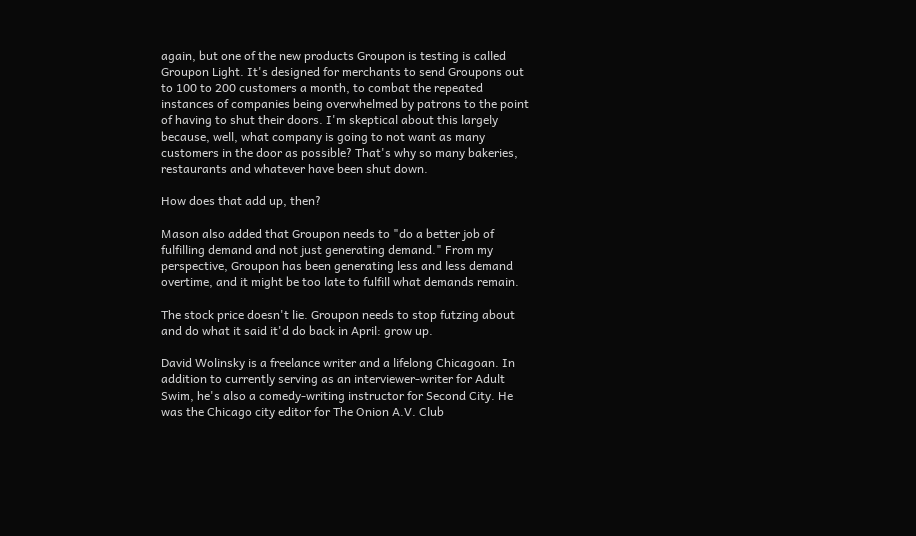again, but one of the new products Groupon is testing is called Groupon Light. It's designed for merchants to send Groupons out to 100 to 200 customers a month, to combat the repeated instances of companies being overwhelmed by patrons to the point of having to shut their doors. I'm skeptical about this largely because, well, what company is going to not want as many customers in the door as possible? That's why so many bakeries, restaurants and whatever have been shut down.

How does that add up, then?

Mason also added that Groupon needs to "do a better job of fulfilling demand and not just generating demand." From my perspective, Groupon has been generating less and less demand overtime, and it might be too late to fulfill what demands remain.

The stock price doesn't lie. Groupon needs to stop futzing about and do what it said it'd do back in April: grow up.

David Wolinsky is a freelance writer and a lifelong Chicagoan. In addition to currently serving as an interviewer-writer for Adult Swim, he's also a comedy-writing instructor for Second City. He was the Chicago city editor for The Onion A.V. Club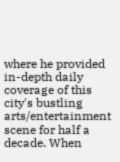where he provided in-depth daily coverage of this city's bustling arts/entertainment scene for half a decade. When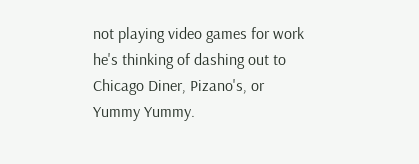not playing video games for work he's thinking of dashing out to Chicago Diner, Pizano's, or Yummy Yummy.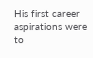His first career aspirations were to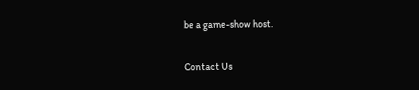be a game-show host.

Contact Us